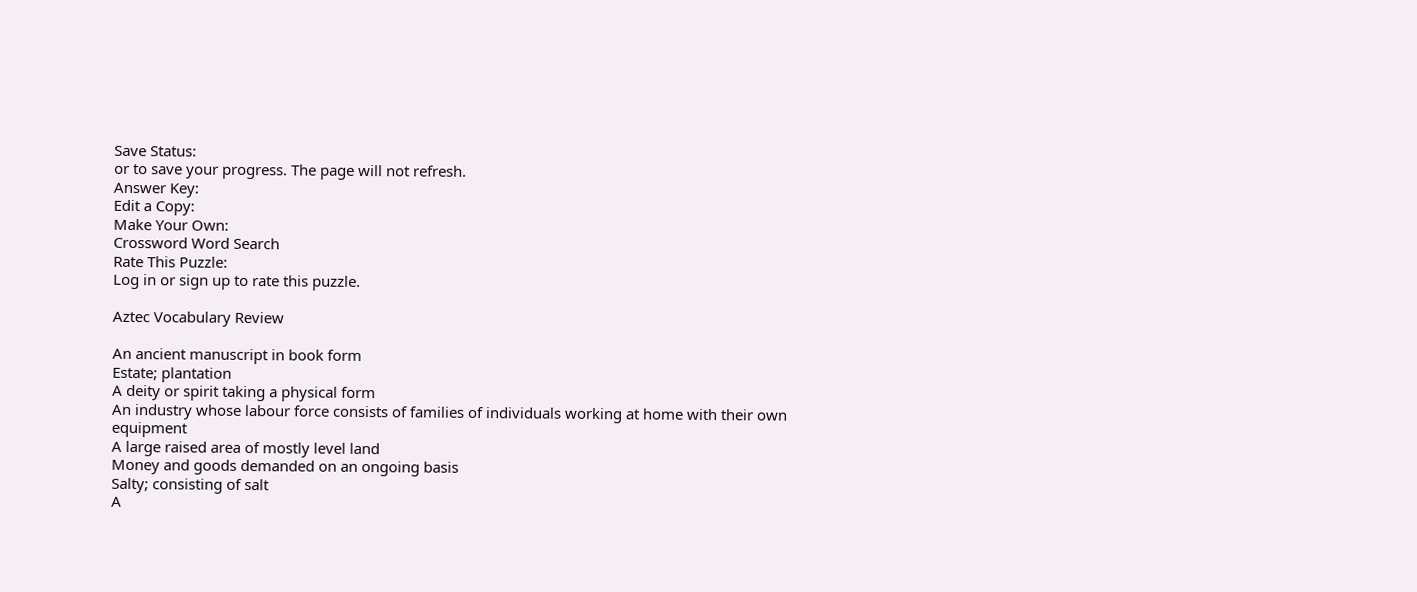Save Status:
or to save your progress. The page will not refresh.
Answer Key:
Edit a Copy:
Make Your Own:
Crossword Word Search
Rate This Puzzle:
Log in or sign up to rate this puzzle.

Aztec Vocabulary Review

An ancient manuscript in book form
Estate; plantation
A deity or spirit taking a physical form
An industry whose labour force consists of families of individuals working at home with their own equipment
A large raised area of mostly level land
Money and goods demanded on an ongoing basis
Salty; consisting of salt
A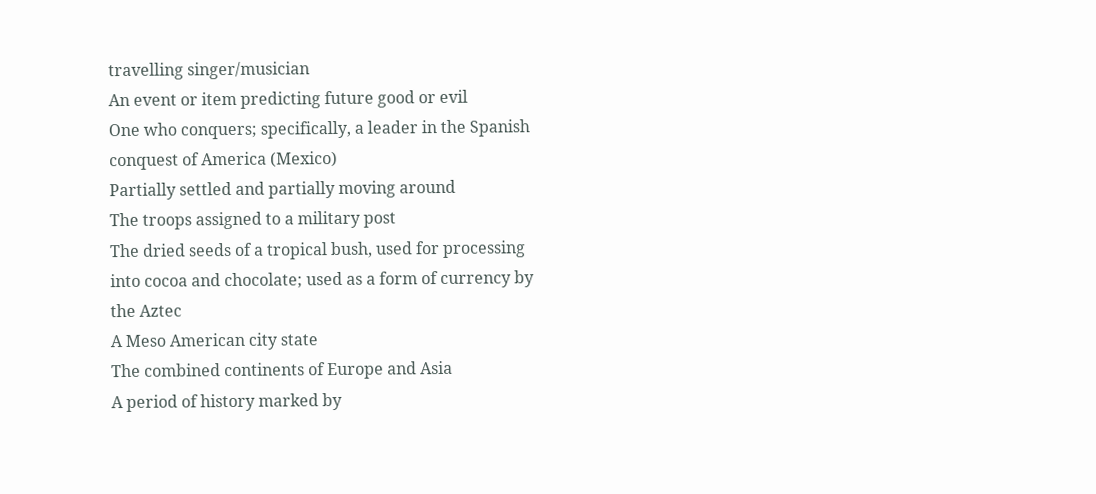travelling singer/musician
An event or item predicting future good or evil
One who conquers; specifically, a leader in the Spanish conquest of America (Mexico)
Partially settled and partially moving around
The troops assigned to a military post
The dried seeds of a tropical bush, used for processing into cocoa and chocolate; used as a form of currency by the Aztec
A Meso American city state
The combined continents of Europe and Asia
A period of history marked by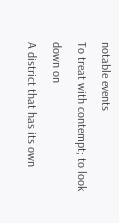notable events
To treat with contempt; to look down on
A district that has its own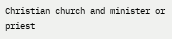Christian church and minister or priest